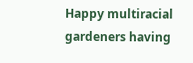Happy multiracial gardeners having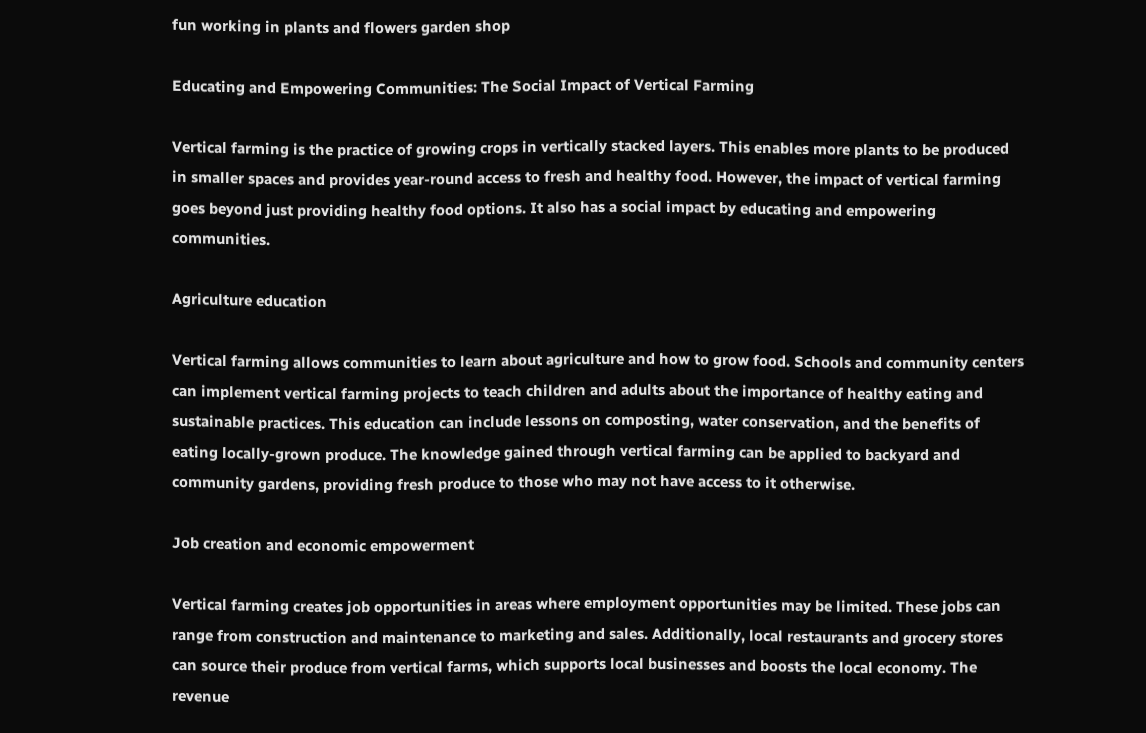fun working in plants and flowers garden shop

Educating and Empowering Communities: The Social Impact of Vertical Farming

Vertical farming is the practice of growing crops in vertically stacked layers. This enables more plants to be produced in smaller spaces and provides year-round access to fresh and healthy food. However, the impact of vertical farming goes beyond just providing healthy food options. It also has a social impact by educating and empowering communities.

Agriculture education

Vertical farming allows communities to learn about agriculture and how to grow food. Schools and community centers can implement vertical farming projects to teach children and adults about the importance of healthy eating and sustainable practices. This education can include lessons on composting, water conservation, and the benefits of eating locally-grown produce. The knowledge gained through vertical farming can be applied to backyard and community gardens, providing fresh produce to those who may not have access to it otherwise.

Job creation and economic empowerment

Vertical farming creates job opportunities in areas where employment opportunities may be limited. These jobs can range from construction and maintenance to marketing and sales. Additionally, local restaurants and grocery stores can source their produce from vertical farms, which supports local businesses and boosts the local economy. The revenue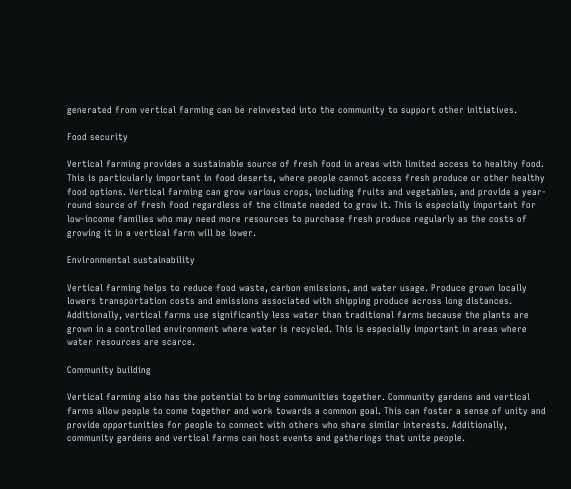generated from vertical farming can be reinvested into the community to support other initiatives.

Food security

Vertical farming provides a sustainable source of fresh food in areas with limited access to healthy food. This is particularly important in food deserts, where people cannot access fresh produce or other healthy food options. Vertical farming can grow various crops, including fruits and vegetables, and provide a year-round source of fresh food regardless of the climate needed to grow it. This is especially important for low-income families who may need more resources to purchase fresh produce regularly as the costs of growing it in a vertical farm will be lower.

Environmental sustainability

Vertical farming helps to reduce food waste, carbon emissions, and water usage. Produce grown locally lowers transportation costs and emissions associated with shipping produce across long distances. Additionally, vertical farms use significantly less water than traditional farms because the plants are grown in a controlled environment where water is recycled. This is especially important in areas where water resources are scarce.

Community building

Vertical farming also has the potential to bring communities together. Community gardens and vertical farms allow people to come together and work towards a common goal. This can foster a sense of unity and provide opportunities for people to connect with others who share similar interests. Additionally, community gardens and vertical farms can host events and gatherings that unite people.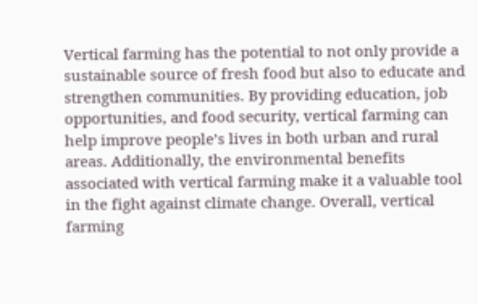Vertical farming has the potential to not only provide a sustainable source of fresh food but also to educate and strengthen communities. By providing education, job opportunities, and food security, vertical farming can help improve people’s lives in both urban and rural areas. Additionally, the environmental benefits associated with vertical farming make it a valuable tool in the fight against climate change. Overall, vertical farming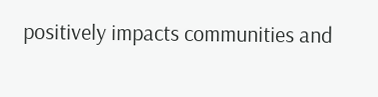positively impacts communities and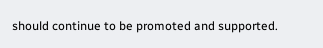should continue to be promoted and supported.